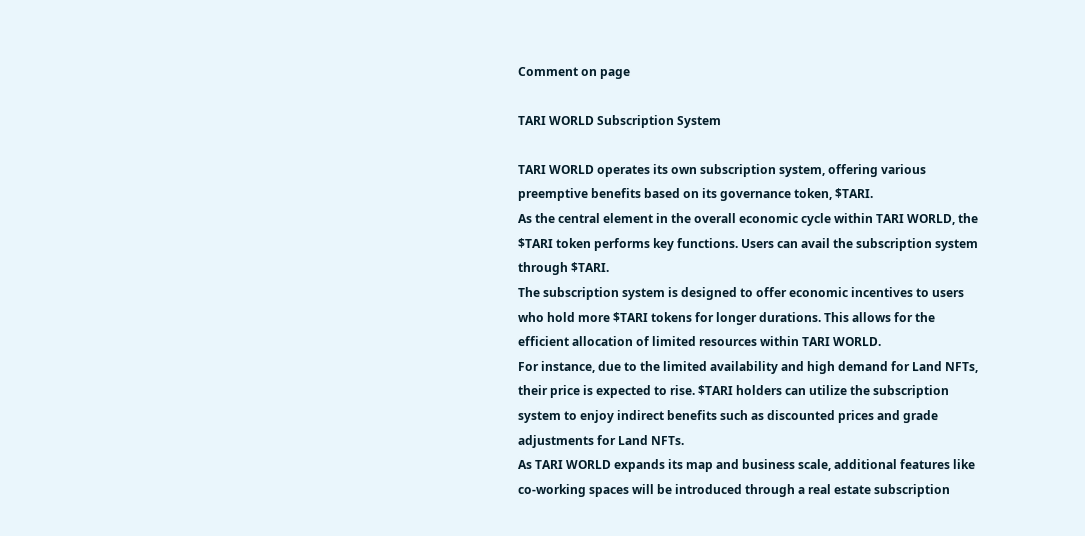Comment on page

TARI WORLD Subscription System

TARI WORLD operates its own subscription system, offering various preemptive benefits based on its governance token, $TARI.
As the central element in the overall economic cycle within TARI WORLD, the $TARI token performs key functions. Users can avail the subscription system through $TARI.
The subscription system is designed to offer economic incentives to users who hold more $TARI tokens for longer durations. This allows for the efficient allocation of limited resources within TARI WORLD.
For instance, due to the limited availability and high demand for Land NFTs, their price is expected to rise. $TARI holders can utilize the subscription system to enjoy indirect benefits such as discounted prices and grade adjustments for Land NFTs.
As TARI WORLD expands its map and business scale, additional features like co-working spaces will be introduced through a real estate subscription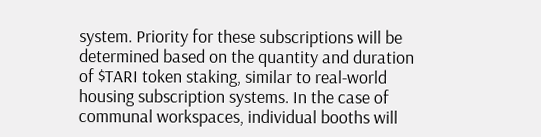system. Priority for these subscriptions will be determined based on the quantity and duration of $TARI token staking, similar to real-world housing subscription systems. In the case of communal workspaces, individual booths will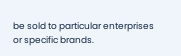be sold to particular enterprises or specific brands.